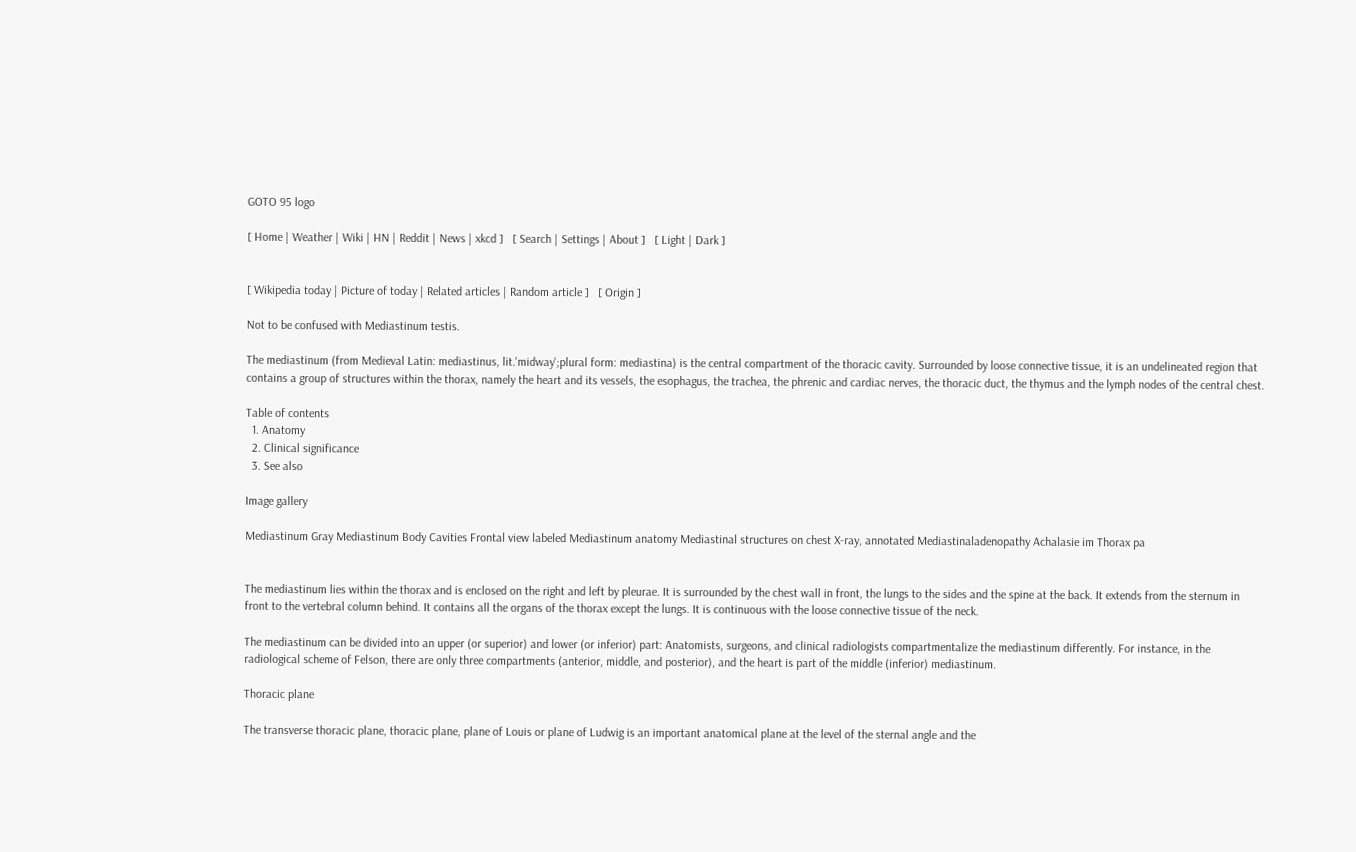GOTO 95 logo

[ Home | Weather | Wiki | HN | Reddit | News | xkcd ]   [ Search | Settings | About ]   [ Light | Dark ]


[ Wikipedia today | Picture of today | Related articles | Random article ]   [ Origin ]

Not to be confused with Mediastinum testis.

The mediastinum (from Medieval Latin: mediastinus, lit.'midway';plural form: mediastina) is the central compartment of the thoracic cavity. Surrounded by loose connective tissue, it is an undelineated region that contains a group of structures within the thorax, namely the heart and its vessels, the esophagus, the trachea, the phrenic and cardiac nerves, the thoracic duct, the thymus and the lymph nodes of the central chest.

Table of contents
  1. Anatomy
  2. Clinical significance
  3. See also

Image gallery

Mediastinum Gray Mediastinum Body Cavities Frontal view labeled Mediastinum anatomy Mediastinal structures on chest X-ray, annotated Mediastinaladenopathy Achalasie im Thorax pa


The mediastinum lies within the thorax and is enclosed on the right and left by pleurae. It is surrounded by the chest wall in front, the lungs to the sides and the spine at the back. It extends from the sternum in front to the vertebral column behind. It contains all the organs of the thorax except the lungs. It is continuous with the loose connective tissue of the neck.

The mediastinum can be divided into an upper (or superior) and lower (or inferior) part: Anatomists, surgeons, and clinical radiologists compartmentalize the mediastinum differently. For instance, in the radiological scheme of Felson, there are only three compartments (anterior, middle, and posterior), and the heart is part of the middle (inferior) mediastinum.

Thoracic plane

The transverse thoracic plane, thoracic plane, plane of Louis or plane of Ludwig is an important anatomical plane at the level of the sternal angle and the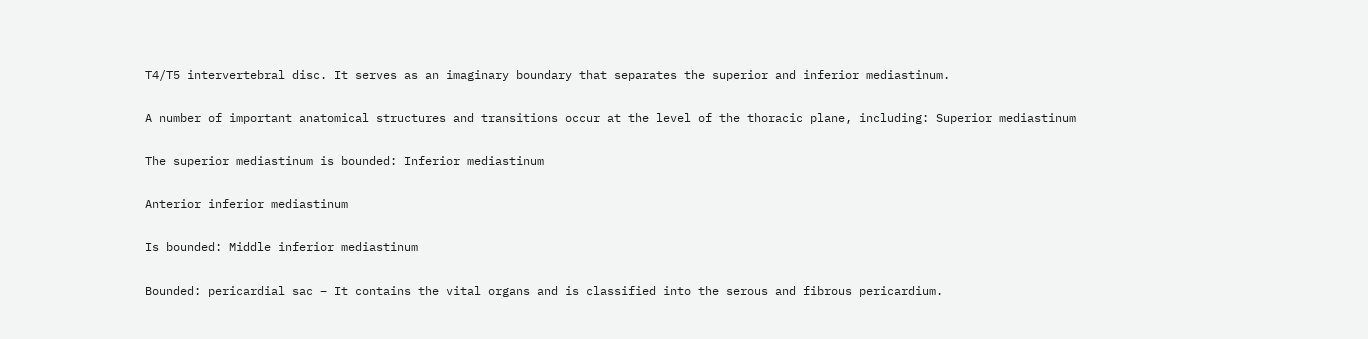T4/T5 intervertebral disc. It serves as an imaginary boundary that separates the superior and inferior mediastinum.

A number of important anatomical structures and transitions occur at the level of the thoracic plane, including: Superior mediastinum

The superior mediastinum is bounded: Inferior mediastinum

Anterior inferior mediastinum

Is bounded: Middle inferior mediastinum

Bounded: pericardial sac – It contains the vital organs and is classified into the serous and fibrous pericardium.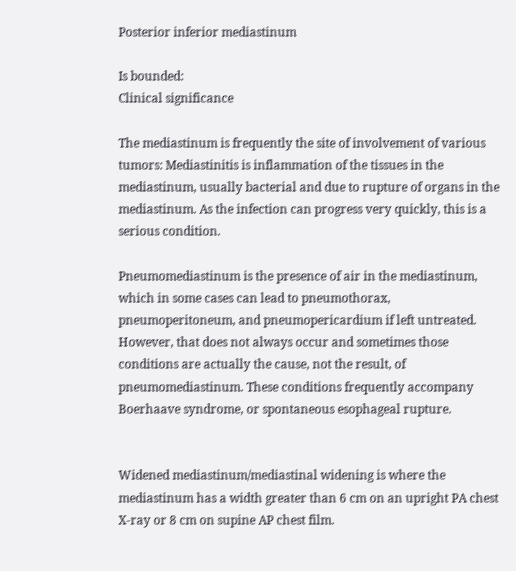Posterior inferior mediastinum

Is bounded:
Clinical significance

The mediastinum is frequently the site of involvement of various tumors: Mediastinitis is inflammation of the tissues in the mediastinum, usually bacterial and due to rupture of organs in the mediastinum. As the infection can progress very quickly, this is a serious condition.

Pneumomediastinum is the presence of air in the mediastinum, which in some cases can lead to pneumothorax, pneumoperitoneum, and pneumopericardium if left untreated. However, that does not always occur and sometimes those conditions are actually the cause, not the result, of pneumomediastinum. These conditions frequently accompany Boerhaave syndrome, or spontaneous esophageal rupture.


Widened mediastinum/mediastinal widening is where the mediastinum has a width greater than 6 cm on an upright PA chest X-ray or 8 cm on supine AP chest film.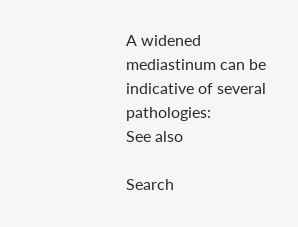A widened mediastinum can be indicative of several pathologies:
See also

Search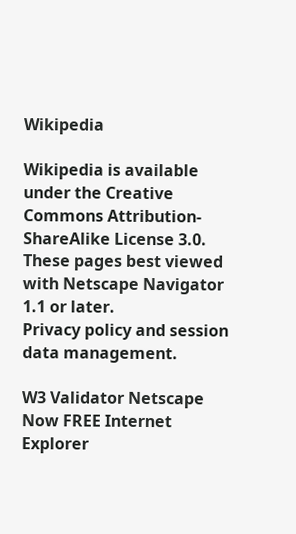Wikipedia

Wikipedia is available under the Creative Commons Attribution-ShareAlike License 3.0.
These pages best viewed with Netscape Navigator 1.1 or later.
Privacy policy and session data management.

W3 Validator Netscape Now FREE Internet Explorer